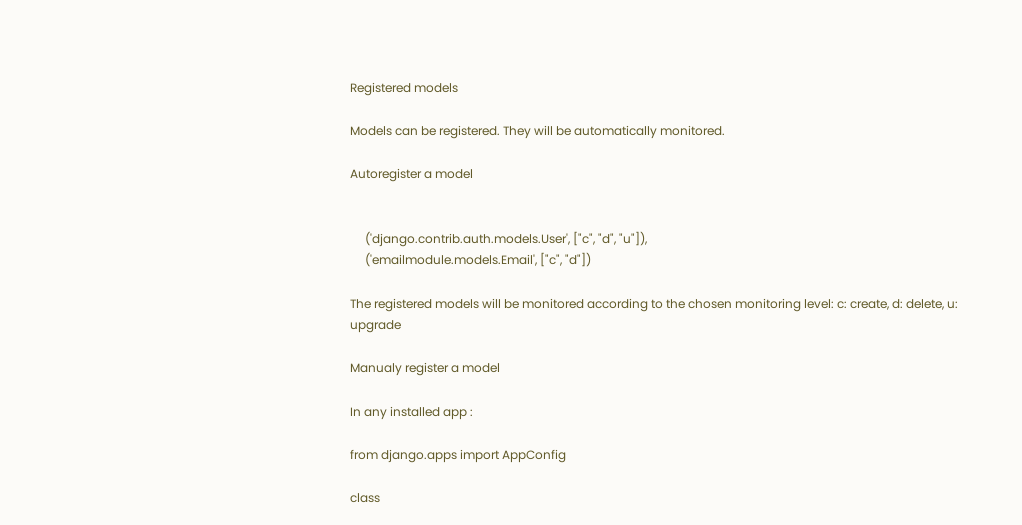Registered models

Models can be registered. They will be automatically monitored.

Autoregister a model


     ('django.contrib.auth.models.User', ["c", "d", "u"]),
     ('emailmodule.models.Email', ["c", "d"])

The registered models will be monitored according to the chosen monitoring level: c: create, d: delete, u: upgrade

Manualy register a model

In any installed app :

from django.apps import AppConfig

class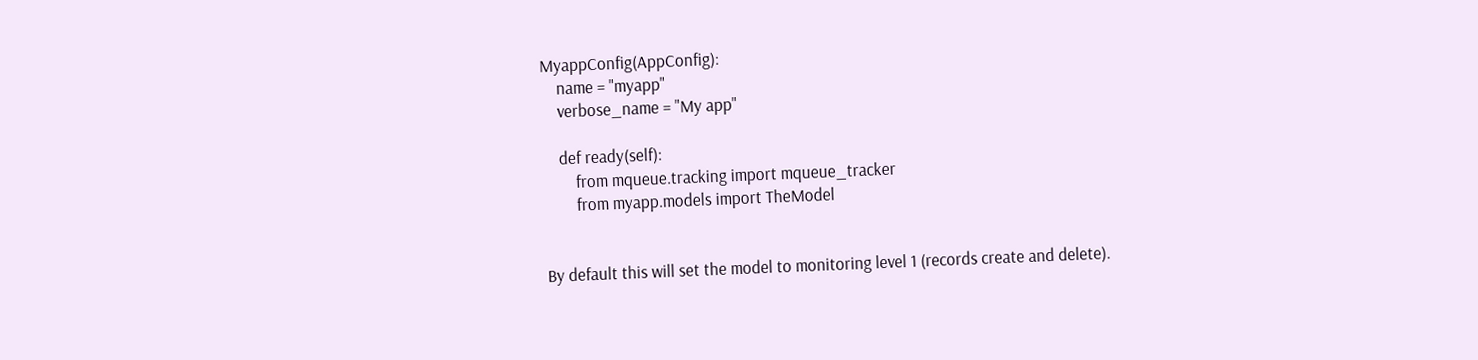MyappConfig(AppConfig):
    name = "myapp"
    verbose_name = "My app"

    def ready(self):
        from mqueue.tracking import mqueue_tracker
        from myapp.models import TheModel


By default this will set the model to monitoring level 1 (records create and delete).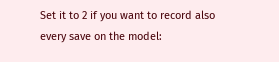Set it to 2 if you want to record also every save on the model: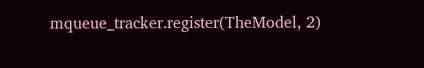mqueue_tracker.register(TheModel, 2)